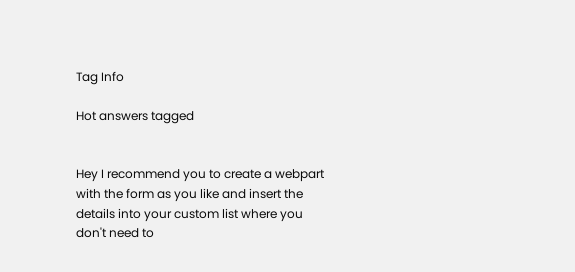Tag Info

Hot answers tagged


Hey I recommend you to create a webpart with the form as you like and insert the details into your custom list where you don't need to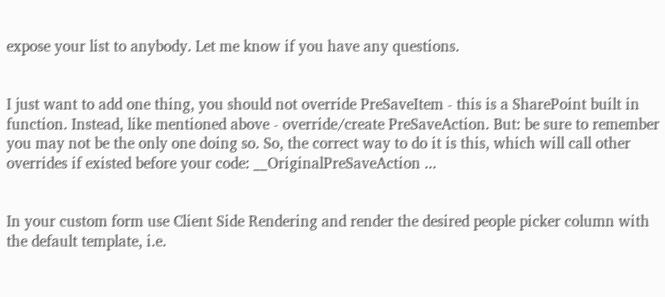expose your list to anybody. Let me know if you have any questions.


I just want to add one thing, you should not override PreSaveItem - this is a SharePoint built in function. Instead, like mentioned above - override/create PreSaveAction. But: be sure to remember you may not be the only one doing so. So, the correct way to do it is this, which will call other overrides if existed before your code: __OriginalPreSaveAction ...


In your custom form use Client Side Rendering and render the desired people picker column with the default template, i.e.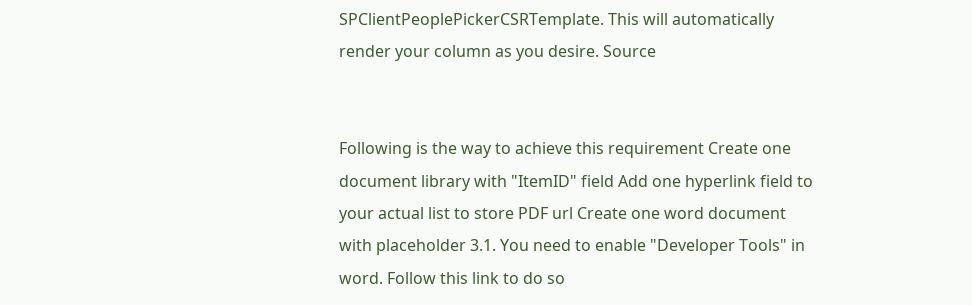SPClientPeoplePickerCSRTemplate. This will automatically render your column as you desire. Source


Following is the way to achieve this requirement Create one document library with "ItemID" field Add one hyperlink field to your actual list to store PDF url Create one word document with placeholder 3.1. You need to enable "Developer Tools" in word. Follow this link to do so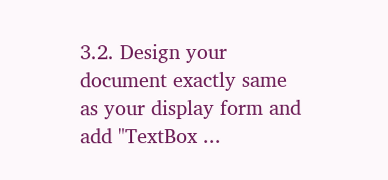3.2. Design your document exactly same as your display form and add "TextBox ...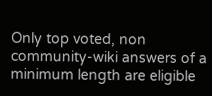Only top voted, non community-wiki answers of a minimum length are eligible